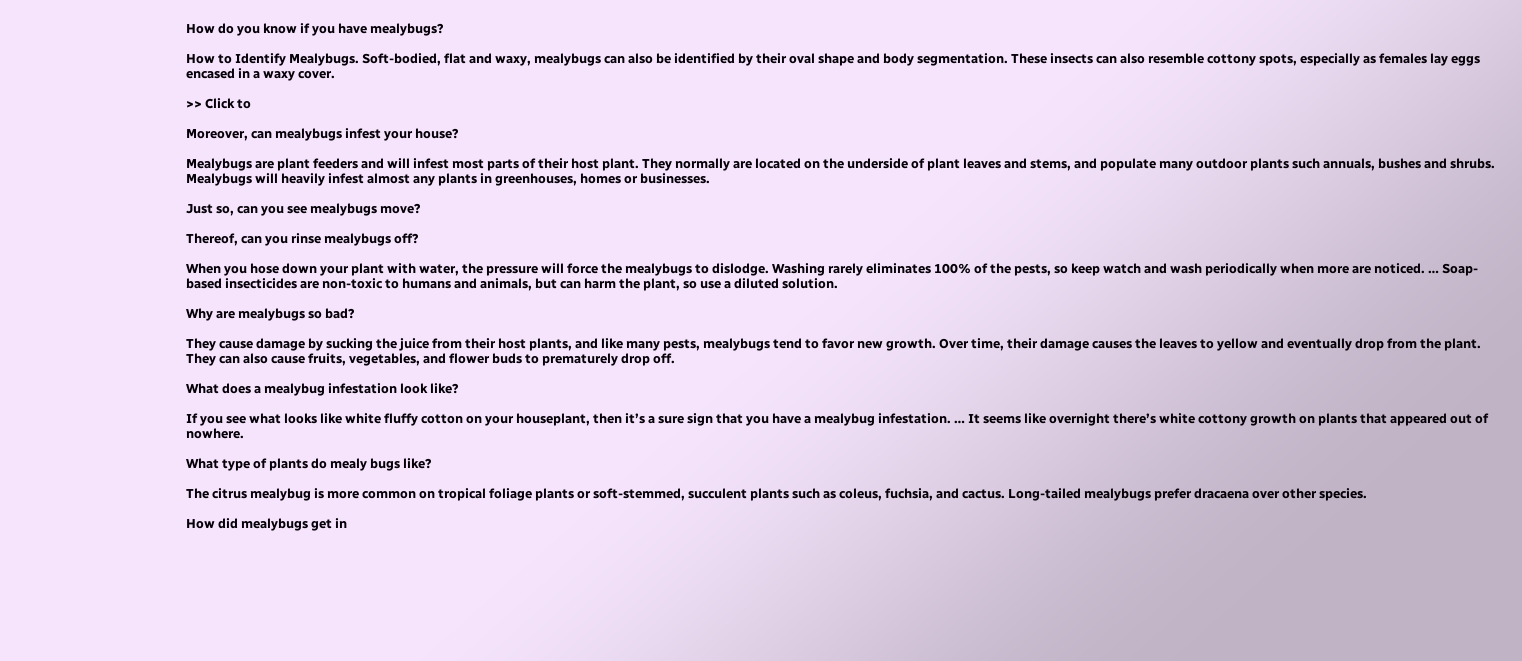How do you know if you have mealybugs?

How to Identify Mealybugs. Soft-bodied, flat and waxy, mealybugs can also be identified by their oval shape and body segmentation. These insects can also resemble cottony spots, especially as females lay eggs encased in a waxy cover.

>> Click to

Moreover, can mealybugs infest your house?

Mealybugs are plant feeders and will infest most parts of their host plant. They normally are located on the underside of plant leaves and stems, and populate many outdoor plants such annuals, bushes and shrubs. Mealybugs will heavily infest almost any plants in greenhouses, homes or businesses.

Just so, can you see mealybugs move?

Thereof, can you rinse mealybugs off?

When you hose down your plant with water, the pressure will force the mealybugs to dislodge. Washing rarely eliminates 100% of the pests, so keep watch and wash periodically when more are noticed. … Soap-based insecticides are non-toxic to humans and animals, but can harm the plant, so use a diluted solution.

Why are mealybugs so bad?

They cause damage by sucking the juice from their host plants, and like many pests, mealybugs tend to favor new growth. Over time, their damage causes the leaves to yellow and eventually drop from the plant. They can also cause fruits, vegetables, and flower buds to prematurely drop off.

What does a mealybug infestation look like?

If you see what looks like white fluffy cotton on your houseplant, then it’s a sure sign that you have a mealybug infestation. … It seems like overnight there’s white cottony growth on plants that appeared out of nowhere.

What type of plants do mealy bugs like?

The citrus mealybug is more common on tropical foliage plants or soft-stemmed, succulent plants such as coleus, fuchsia, and cactus. Long-tailed mealybugs prefer dracaena over other species.

How did mealybugs get in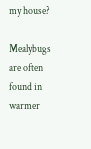my house?

Mealybugs are often found in warmer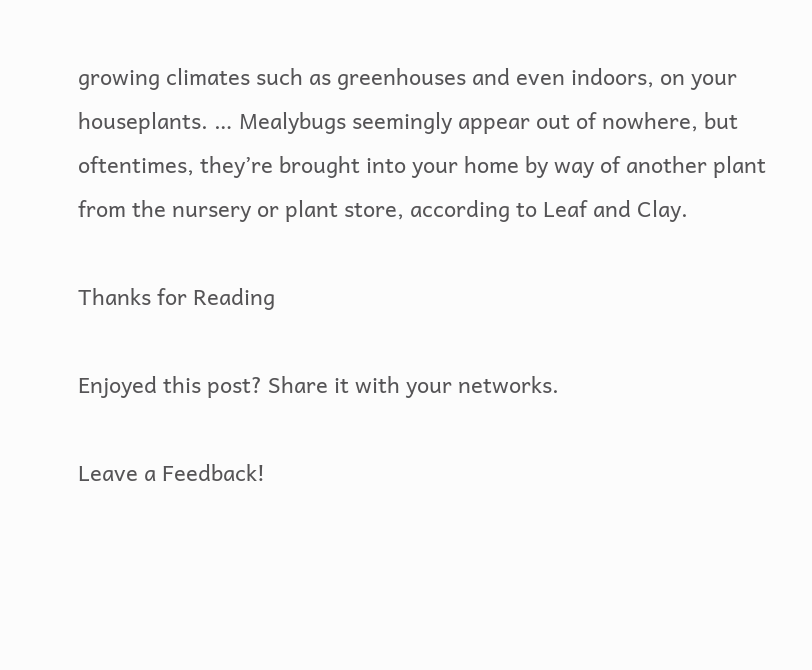growing climates such as greenhouses and even indoors, on your houseplants. … Mealybugs seemingly appear out of nowhere, but oftentimes, they’re brought into your home by way of another plant from the nursery or plant store, according to Leaf and Clay.

Thanks for Reading

Enjoyed this post? Share it with your networks.

Leave a Feedback!